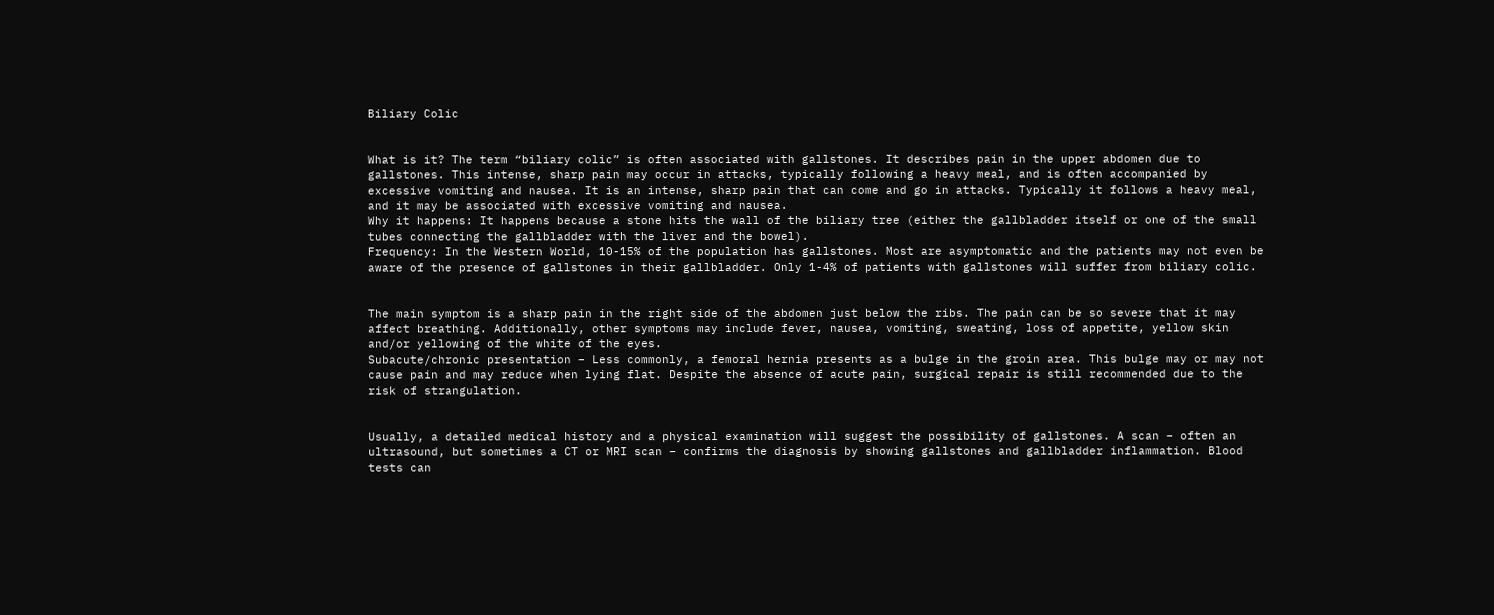Biliary Colic


What is it? The term “biliary colic” is often associated with gallstones. It describes pain in the upper abdomen due to gallstones. This intense, sharp pain may occur in attacks, typically following a heavy meal, and is often accompanied by excessive vomiting and nausea. It is an intense, sharp pain that can come and go in attacks. Typically it follows a heavy meal, and it may be associated with excessive vomiting and nausea.
Why it happens: It happens because a stone hits the wall of the biliary tree (either the gallbladder itself or one of the small tubes connecting the gallbladder with the liver and the bowel).
Frequency: In the Western World, 10-15% of the population has gallstones. Most are asymptomatic and the patients may not even be aware of the presence of gallstones in their gallbladder. Only 1-4% of patients with gallstones will suffer from biliary colic.


The main symptom is a sharp pain in the right side of the abdomen just below the ribs. The pain can be so severe that it may affect breathing. Additionally, other symptoms may include fever, nausea, vomiting, sweating, loss of appetite, yellow skin and/or yellowing of the white of the eyes.
Subacute/chronic presentation – Less commonly, a femoral hernia presents as a bulge in the groin area. This bulge may or may not cause pain and may reduce when lying flat. Despite the absence of acute pain, surgical repair is still recommended due to the risk of strangulation.


Usually, a detailed medical history and a physical examination will suggest the possibility of gallstones. A scan – often an ultrasound, but sometimes a CT or MRI scan – confirms the diagnosis by showing gallstones and gallbladder inflammation. Blood tests can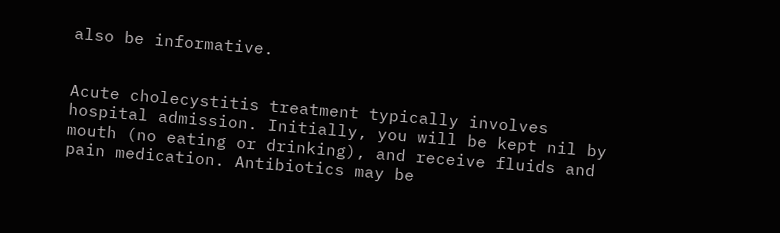also be informative.


Acute cholecystitis treatment typically involves hospital admission. Initially, you will be kept nil by mouth (no eating or drinking), and receive fluids and pain medication. Antibiotics may be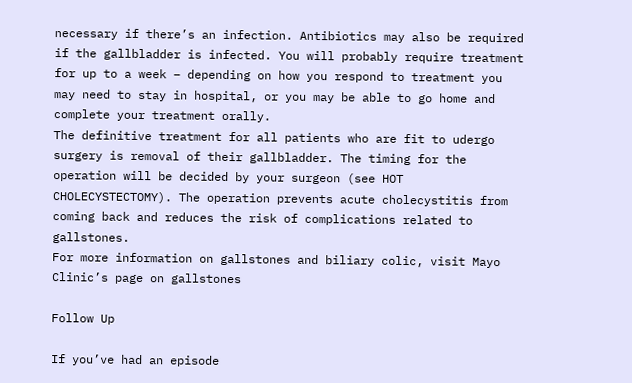necessary if there’s an infection. Antibiotics may also be required if the gallbladder is infected. You will probably require treatment for up to a week – depending on how you respond to treatment you may need to stay in hospital, or you may be able to go home and complete your treatment orally.
The definitive treatment for all patients who are fit to udergo surgery is removal of their gallbladder. The timing for the operation will be decided by your surgeon (see HOT CHOLECYSTECTOMY). The operation prevents acute cholecystitis from coming back and reduces the risk of complications related to gallstones.
For more information on gallstones and biliary colic, visit Mayo Clinic’s page on gallstones

Follow Up

If you’ve had an episode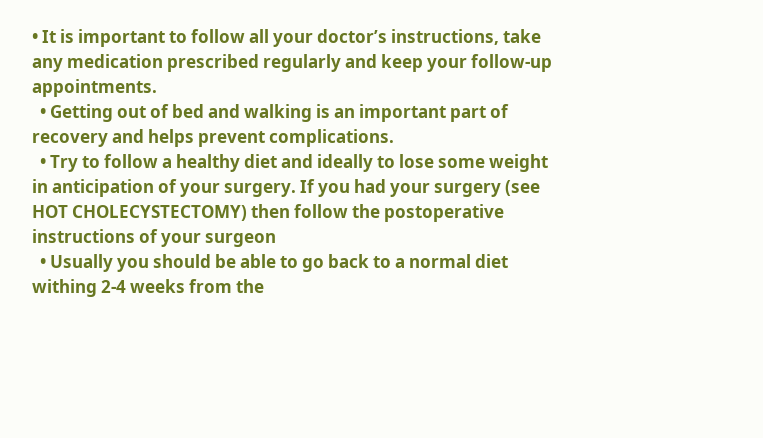• It is important to follow all your doctor’s instructions, take any medication prescribed regularly and keep your follow-up appointments.
  • Getting out of bed and walking is an important part of recovery and helps prevent complications.
  • Try to follow a healthy diet and ideally to lose some weight in anticipation of your surgery. If you had your surgery (see HOT CHOLECYSTECTOMY) then follow the postoperative instructions of your surgeon
  • Usually you should be able to go back to a normal diet withing 2-4 weeks from the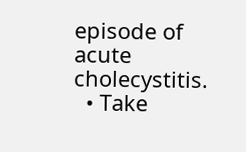episode of acute cholecystitis.
  • Take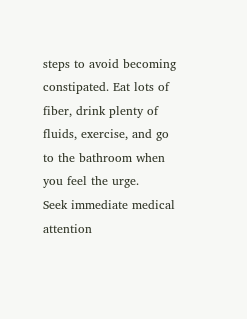steps to avoid becoming constipated. Eat lots of fiber, drink plenty of fluids, exercise, and go to the bathroom when you feel the urge.
Seek immediate medical attention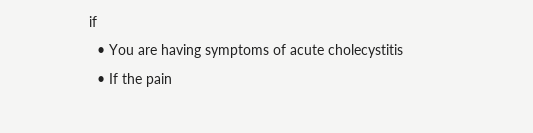if
  • You are having symptoms of acute cholecystitis
  • If the pain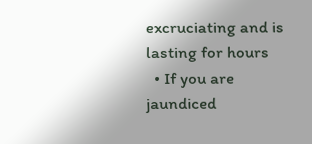excruciating and is lasting for hours
  • If you are jaundiced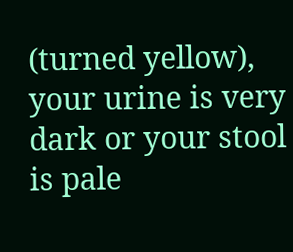(turned yellow), your urine is very dark or your stool is pale